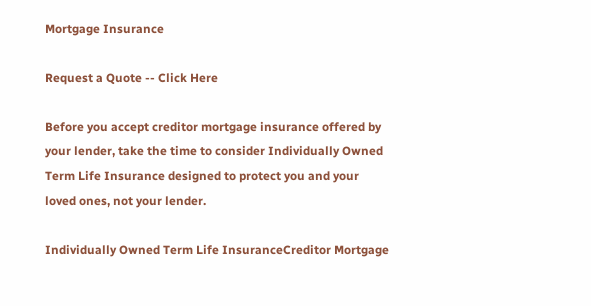Mortgage Insurance

Request a Quote -- Click Here

Before you accept creditor mortgage insurance offered by your lender, take the time to consider Individually Owned Term Life Insurance designed to protect you and your loved ones, not your lender.

Individually Owned Term Life InsuranceCreditor Mortgage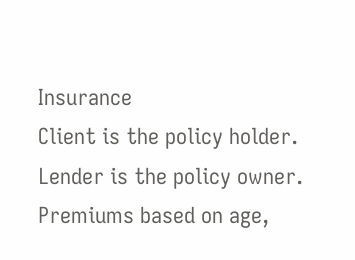Insurance
Client is the policy holder. Lender is the policy owner.
Premiums based on age,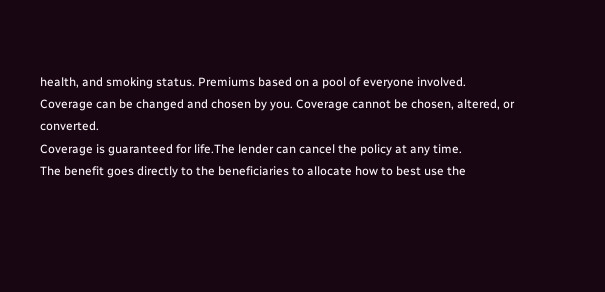health, and smoking status. Premiums based on a pool of everyone involved.
Coverage can be changed and chosen by you. Coverage cannot be chosen, altered, or converted.
Coverage is guaranteed for life.The lender can cancel the policy at any time.
The benefit goes directly to the beneficiaries to allocate how to best use the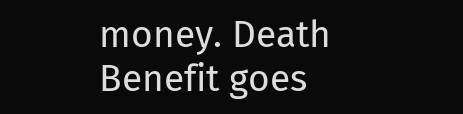money. Death Benefit goes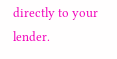directly to your lender.